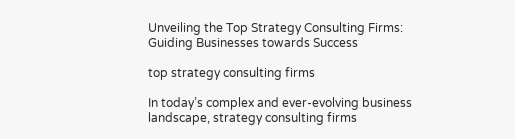Unveiling the Top Strategy Consulting Firms: Guiding Businesses towards Success

top strategy consulting firms

In today’s complex and ever-evolving business landscape, strategy consulting firms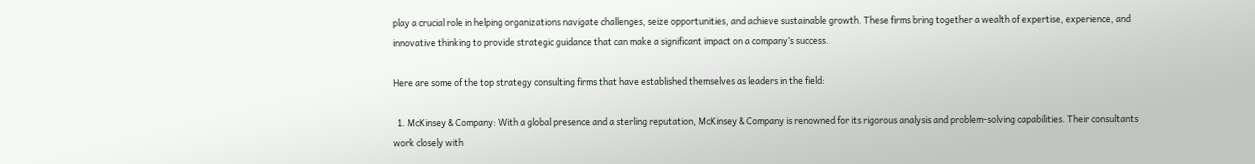play a crucial role in helping organizations navigate challenges, seize opportunities, and achieve sustainable growth. These firms bring together a wealth of expertise, experience, and innovative thinking to provide strategic guidance that can make a significant impact on a company’s success.

Here are some of the top strategy consulting firms that have established themselves as leaders in the field:

  1. McKinsey & Company: With a global presence and a sterling reputation, McKinsey & Company is renowned for its rigorous analysis and problem-solving capabilities. Their consultants work closely with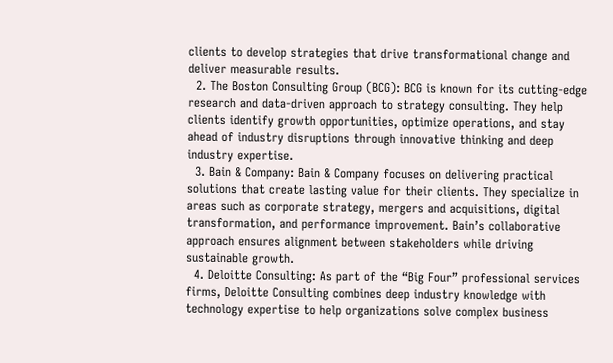clients to develop strategies that drive transformational change and deliver measurable results.
  2. The Boston Consulting Group (BCG): BCG is known for its cutting-edge research and data-driven approach to strategy consulting. They help clients identify growth opportunities, optimize operations, and stay ahead of industry disruptions through innovative thinking and deep industry expertise.
  3. Bain & Company: Bain & Company focuses on delivering practical solutions that create lasting value for their clients. They specialize in areas such as corporate strategy, mergers and acquisitions, digital transformation, and performance improvement. Bain’s collaborative approach ensures alignment between stakeholders while driving sustainable growth.
  4. Deloitte Consulting: As part of the “Big Four” professional services firms, Deloitte Consulting combines deep industry knowledge with technology expertise to help organizations solve complex business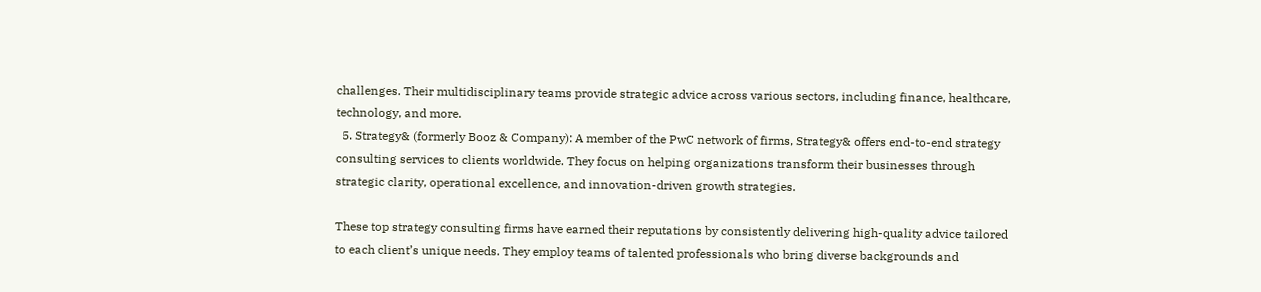challenges. Their multidisciplinary teams provide strategic advice across various sectors, including finance, healthcare, technology, and more.
  5. Strategy& (formerly Booz & Company): A member of the PwC network of firms, Strategy& offers end-to-end strategy consulting services to clients worldwide. They focus on helping organizations transform their businesses through strategic clarity, operational excellence, and innovation-driven growth strategies.

These top strategy consulting firms have earned their reputations by consistently delivering high-quality advice tailored to each client’s unique needs. They employ teams of talented professionals who bring diverse backgrounds and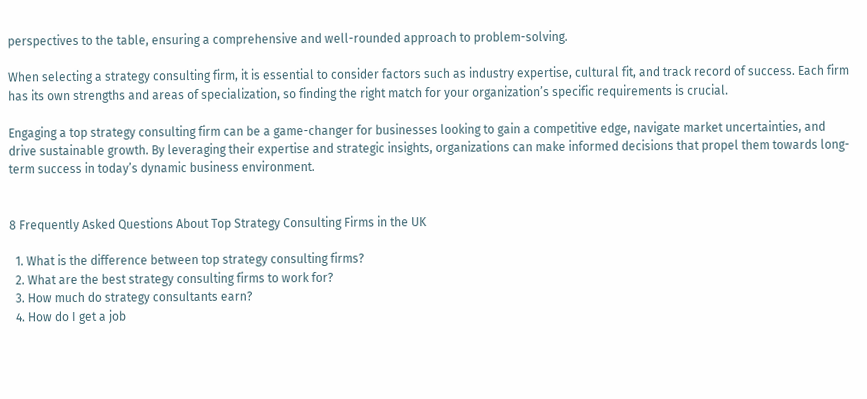perspectives to the table, ensuring a comprehensive and well-rounded approach to problem-solving.

When selecting a strategy consulting firm, it is essential to consider factors such as industry expertise, cultural fit, and track record of success. Each firm has its own strengths and areas of specialization, so finding the right match for your organization’s specific requirements is crucial.

Engaging a top strategy consulting firm can be a game-changer for businesses looking to gain a competitive edge, navigate market uncertainties, and drive sustainable growth. By leveraging their expertise and strategic insights, organizations can make informed decisions that propel them towards long-term success in today’s dynamic business environment.


8 Frequently Asked Questions About Top Strategy Consulting Firms in the UK

  1. What is the difference between top strategy consulting firms?
  2. What are the best strategy consulting firms to work for?
  3. How much do strategy consultants earn?
  4. How do I get a job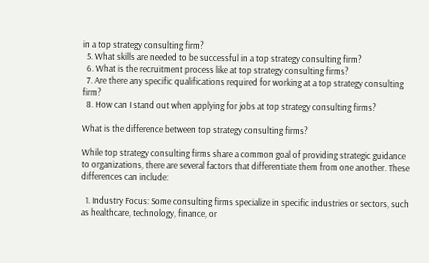in a top strategy consulting firm?
  5. What skills are needed to be successful in a top strategy consulting firm?
  6. What is the recruitment process like at top strategy consulting firms?
  7. Are there any specific qualifications required for working at a top strategy consulting firm?
  8. How can I stand out when applying for jobs at top strategy consulting firms?

What is the difference between top strategy consulting firms?

While top strategy consulting firms share a common goal of providing strategic guidance to organizations, there are several factors that differentiate them from one another. These differences can include:

  1. Industry Focus: Some consulting firms specialize in specific industries or sectors, such as healthcare, technology, finance, or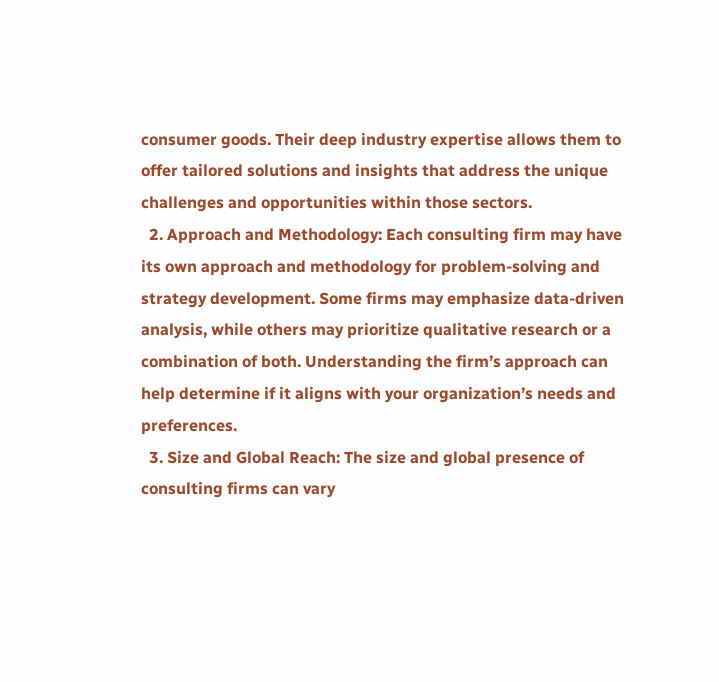consumer goods. Their deep industry expertise allows them to offer tailored solutions and insights that address the unique challenges and opportunities within those sectors.
  2. Approach and Methodology: Each consulting firm may have its own approach and methodology for problem-solving and strategy development. Some firms may emphasize data-driven analysis, while others may prioritize qualitative research or a combination of both. Understanding the firm’s approach can help determine if it aligns with your organization’s needs and preferences.
  3. Size and Global Reach: The size and global presence of consulting firms can vary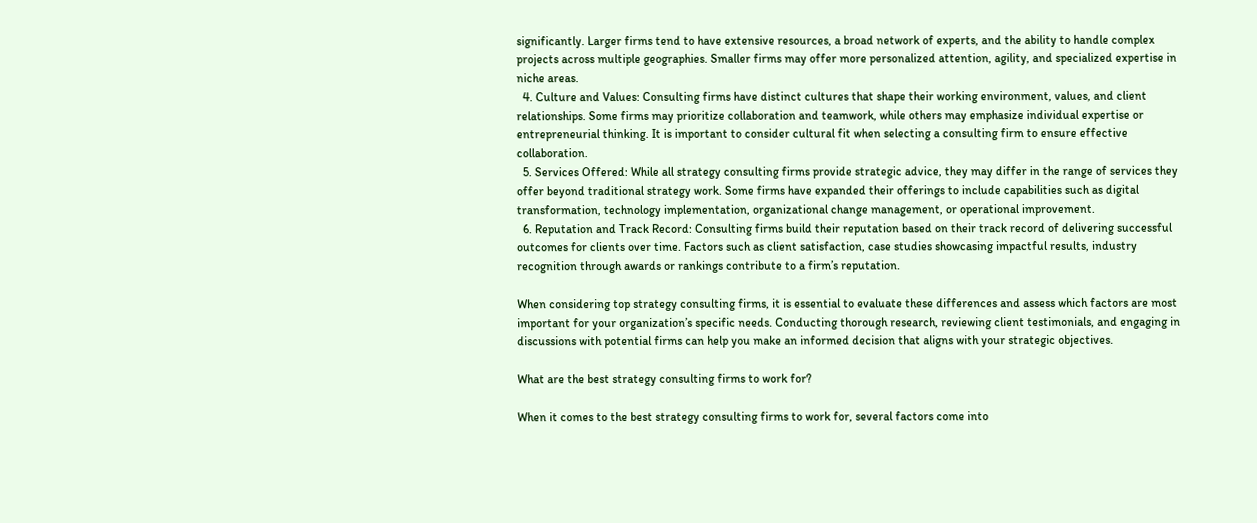significantly. Larger firms tend to have extensive resources, a broad network of experts, and the ability to handle complex projects across multiple geographies. Smaller firms may offer more personalized attention, agility, and specialized expertise in niche areas.
  4. Culture and Values: Consulting firms have distinct cultures that shape their working environment, values, and client relationships. Some firms may prioritize collaboration and teamwork, while others may emphasize individual expertise or entrepreneurial thinking. It is important to consider cultural fit when selecting a consulting firm to ensure effective collaboration.
  5. Services Offered: While all strategy consulting firms provide strategic advice, they may differ in the range of services they offer beyond traditional strategy work. Some firms have expanded their offerings to include capabilities such as digital transformation, technology implementation, organizational change management, or operational improvement.
  6. Reputation and Track Record: Consulting firms build their reputation based on their track record of delivering successful outcomes for clients over time. Factors such as client satisfaction, case studies showcasing impactful results, industry recognition through awards or rankings contribute to a firm’s reputation.

When considering top strategy consulting firms, it is essential to evaluate these differences and assess which factors are most important for your organization’s specific needs. Conducting thorough research, reviewing client testimonials, and engaging in discussions with potential firms can help you make an informed decision that aligns with your strategic objectives.

What are the best strategy consulting firms to work for?

When it comes to the best strategy consulting firms to work for, several factors come into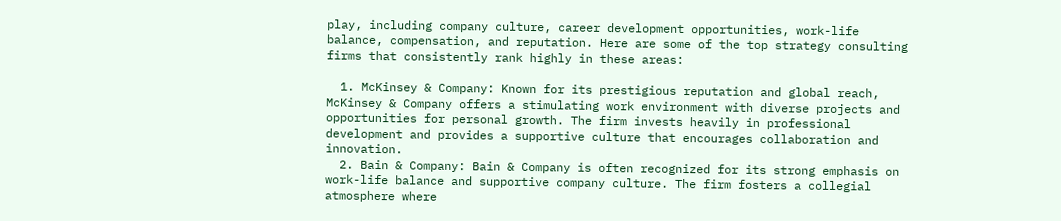play, including company culture, career development opportunities, work-life balance, compensation, and reputation. Here are some of the top strategy consulting firms that consistently rank highly in these areas:

  1. McKinsey & Company: Known for its prestigious reputation and global reach, McKinsey & Company offers a stimulating work environment with diverse projects and opportunities for personal growth. The firm invests heavily in professional development and provides a supportive culture that encourages collaboration and innovation.
  2. Bain & Company: Bain & Company is often recognized for its strong emphasis on work-life balance and supportive company culture. The firm fosters a collegial atmosphere where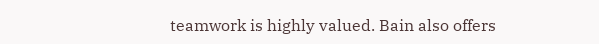teamwork is highly valued. Bain also offers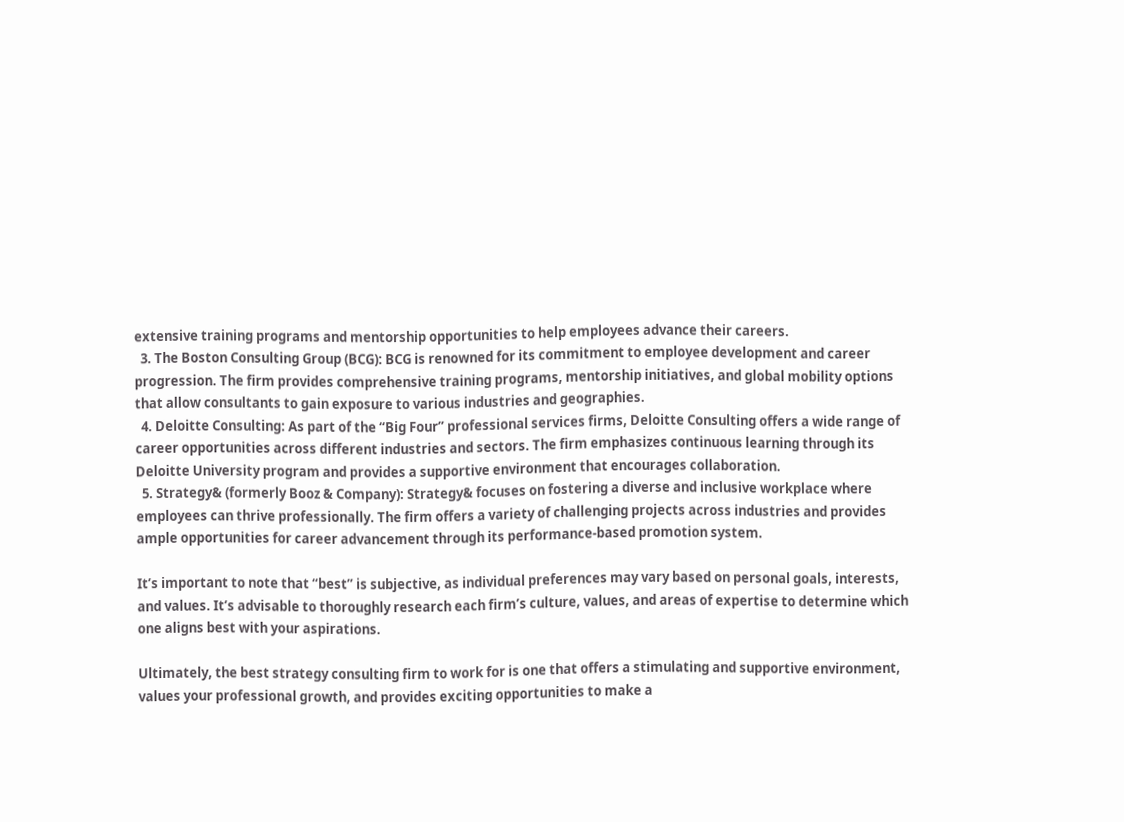extensive training programs and mentorship opportunities to help employees advance their careers.
  3. The Boston Consulting Group (BCG): BCG is renowned for its commitment to employee development and career progression. The firm provides comprehensive training programs, mentorship initiatives, and global mobility options that allow consultants to gain exposure to various industries and geographies.
  4. Deloitte Consulting: As part of the “Big Four” professional services firms, Deloitte Consulting offers a wide range of career opportunities across different industries and sectors. The firm emphasizes continuous learning through its Deloitte University program and provides a supportive environment that encourages collaboration.
  5. Strategy& (formerly Booz & Company): Strategy& focuses on fostering a diverse and inclusive workplace where employees can thrive professionally. The firm offers a variety of challenging projects across industries and provides ample opportunities for career advancement through its performance-based promotion system.

It’s important to note that “best” is subjective, as individual preferences may vary based on personal goals, interests, and values. It’s advisable to thoroughly research each firm’s culture, values, and areas of expertise to determine which one aligns best with your aspirations.

Ultimately, the best strategy consulting firm to work for is one that offers a stimulating and supportive environment, values your professional growth, and provides exciting opportunities to make a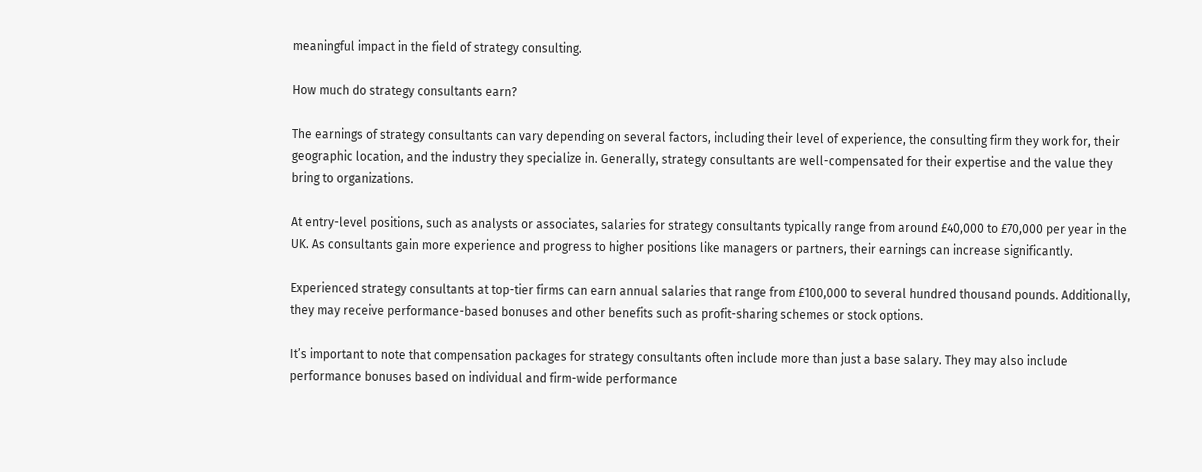meaningful impact in the field of strategy consulting.

How much do strategy consultants earn?

The earnings of strategy consultants can vary depending on several factors, including their level of experience, the consulting firm they work for, their geographic location, and the industry they specialize in. Generally, strategy consultants are well-compensated for their expertise and the value they bring to organizations.

At entry-level positions, such as analysts or associates, salaries for strategy consultants typically range from around £40,000 to £70,000 per year in the UK. As consultants gain more experience and progress to higher positions like managers or partners, their earnings can increase significantly.

Experienced strategy consultants at top-tier firms can earn annual salaries that range from £100,000 to several hundred thousand pounds. Additionally, they may receive performance-based bonuses and other benefits such as profit-sharing schemes or stock options.

It’s important to note that compensation packages for strategy consultants often include more than just a base salary. They may also include performance bonuses based on individual and firm-wide performance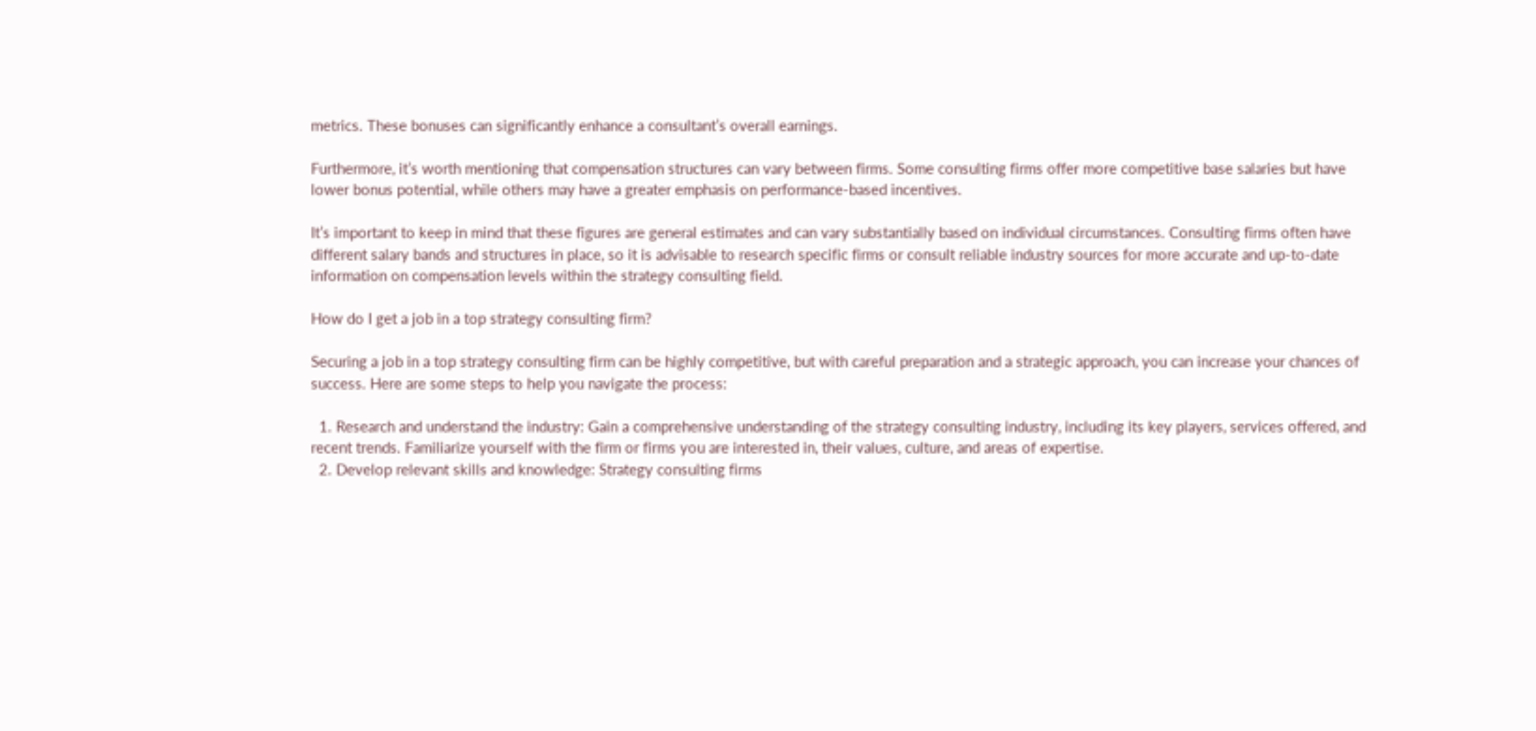metrics. These bonuses can significantly enhance a consultant’s overall earnings.

Furthermore, it’s worth mentioning that compensation structures can vary between firms. Some consulting firms offer more competitive base salaries but have lower bonus potential, while others may have a greater emphasis on performance-based incentives.

It’s important to keep in mind that these figures are general estimates and can vary substantially based on individual circumstances. Consulting firms often have different salary bands and structures in place, so it is advisable to research specific firms or consult reliable industry sources for more accurate and up-to-date information on compensation levels within the strategy consulting field.

How do I get a job in a top strategy consulting firm?

Securing a job in a top strategy consulting firm can be highly competitive, but with careful preparation and a strategic approach, you can increase your chances of success. Here are some steps to help you navigate the process:

  1. Research and understand the industry: Gain a comprehensive understanding of the strategy consulting industry, including its key players, services offered, and recent trends. Familiarize yourself with the firm or firms you are interested in, their values, culture, and areas of expertise.
  2. Develop relevant skills and knowledge: Strategy consulting firms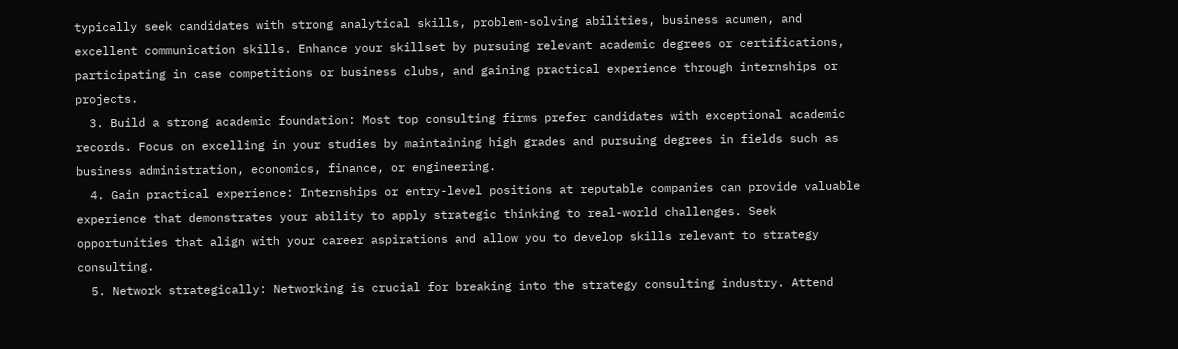typically seek candidates with strong analytical skills, problem-solving abilities, business acumen, and excellent communication skills. Enhance your skillset by pursuing relevant academic degrees or certifications, participating in case competitions or business clubs, and gaining practical experience through internships or projects.
  3. Build a strong academic foundation: Most top consulting firms prefer candidates with exceptional academic records. Focus on excelling in your studies by maintaining high grades and pursuing degrees in fields such as business administration, economics, finance, or engineering.
  4. Gain practical experience: Internships or entry-level positions at reputable companies can provide valuable experience that demonstrates your ability to apply strategic thinking to real-world challenges. Seek opportunities that align with your career aspirations and allow you to develop skills relevant to strategy consulting.
  5. Network strategically: Networking is crucial for breaking into the strategy consulting industry. Attend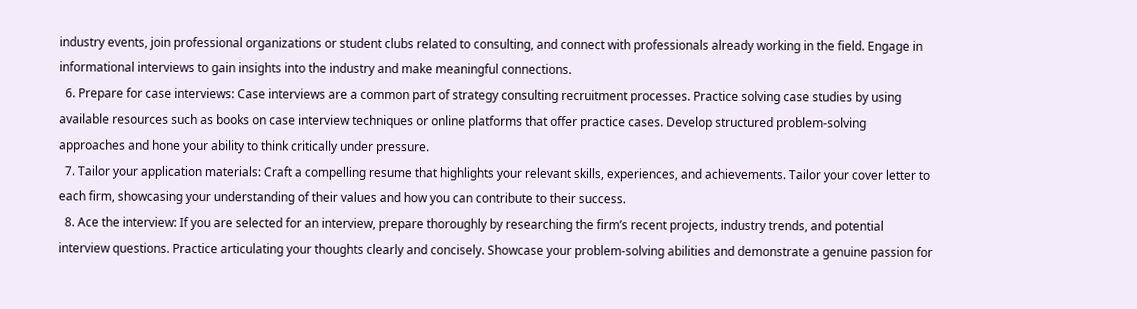industry events, join professional organizations or student clubs related to consulting, and connect with professionals already working in the field. Engage in informational interviews to gain insights into the industry and make meaningful connections.
  6. Prepare for case interviews: Case interviews are a common part of strategy consulting recruitment processes. Practice solving case studies by using available resources such as books on case interview techniques or online platforms that offer practice cases. Develop structured problem-solving approaches and hone your ability to think critically under pressure.
  7. Tailor your application materials: Craft a compelling resume that highlights your relevant skills, experiences, and achievements. Tailor your cover letter to each firm, showcasing your understanding of their values and how you can contribute to their success.
  8. Ace the interview: If you are selected for an interview, prepare thoroughly by researching the firm’s recent projects, industry trends, and potential interview questions. Practice articulating your thoughts clearly and concisely. Showcase your problem-solving abilities and demonstrate a genuine passion for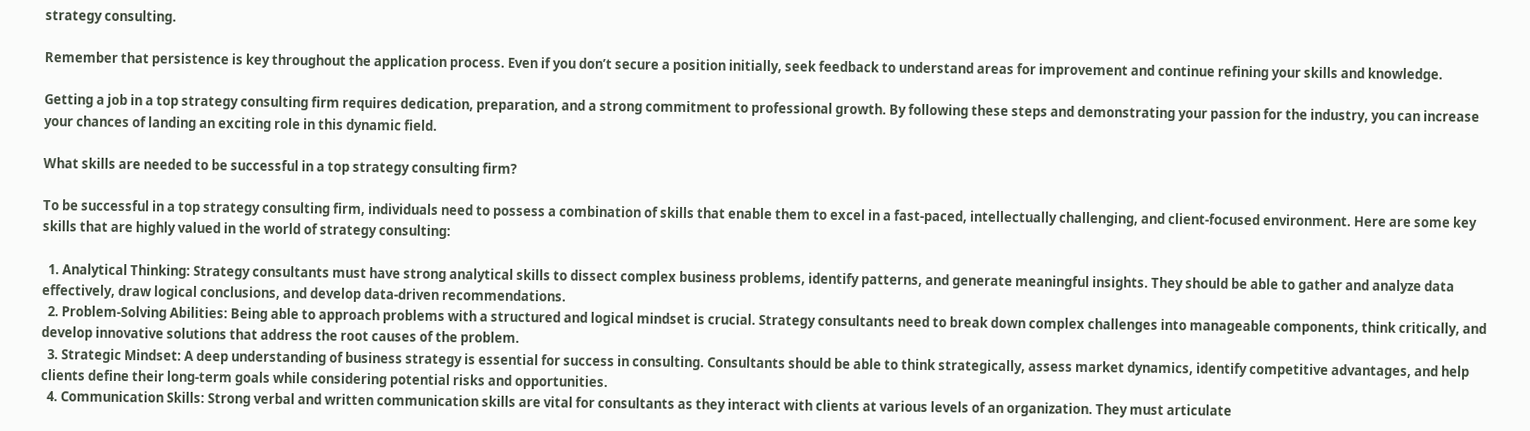strategy consulting.

Remember that persistence is key throughout the application process. Even if you don’t secure a position initially, seek feedback to understand areas for improvement and continue refining your skills and knowledge.

Getting a job in a top strategy consulting firm requires dedication, preparation, and a strong commitment to professional growth. By following these steps and demonstrating your passion for the industry, you can increase your chances of landing an exciting role in this dynamic field.

What skills are needed to be successful in a top strategy consulting firm?

To be successful in a top strategy consulting firm, individuals need to possess a combination of skills that enable them to excel in a fast-paced, intellectually challenging, and client-focused environment. Here are some key skills that are highly valued in the world of strategy consulting:

  1. Analytical Thinking: Strategy consultants must have strong analytical skills to dissect complex business problems, identify patterns, and generate meaningful insights. They should be able to gather and analyze data effectively, draw logical conclusions, and develop data-driven recommendations.
  2. Problem-Solving Abilities: Being able to approach problems with a structured and logical mindset is crucial. Strategy consultants need to break down complex challenges into manageable components, think critically, and develop innovative solutions that address the root causes of the problem.
  3. Strategic Mindset: A deep understanding of business strategy is essential for success in consulting. Consultants should be able to think strategically, assess market dynamics, identify competitive advantages, and help clients define their long-term goals while considering potential risks and opportunities.
  4. Communication Skills: Strong verbal and written communication skills are vital for consultants as they interact with clients at various levels of an organization. They must articulate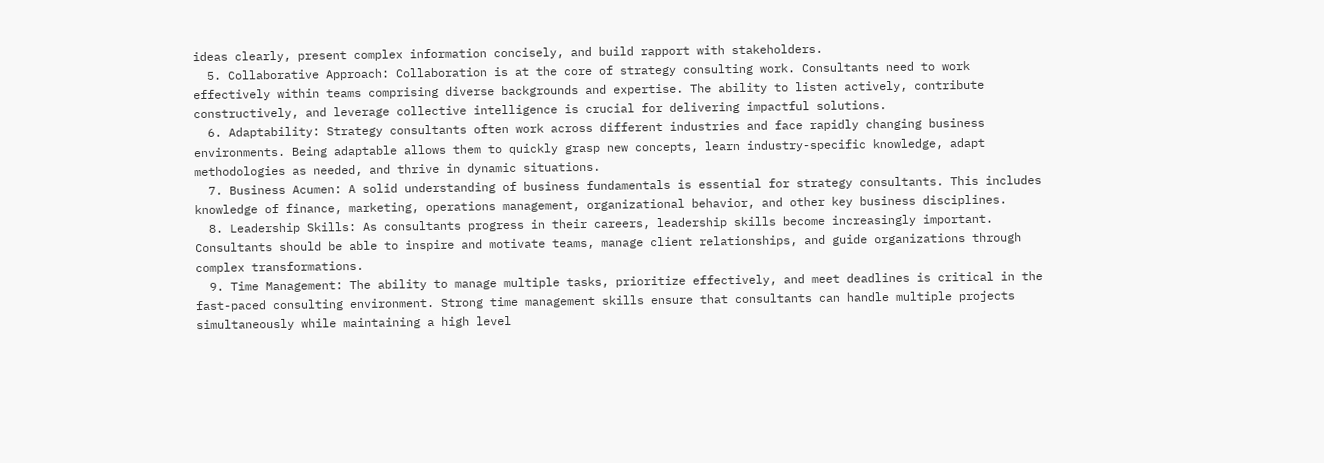ideas clearly, present complex information concisely, and build rapport with stakeholders.
  5. Collaborative Approach: Collaboration is at the core of strategy consulting work. Consultants need to work effectively within teams comprising diverse backgrounds and expertise. The ability to listen actively, contribute constructively, and leverage collective intelligence is crucial for delivering impactful solutions.
  6. Adaptability: Strategy consultants often work across different industries and face rapidly changing business environments. Being adaptable allows them to quickly grasp new concepts, learn industry-specific knowledge, adapt methodologies as needed, and thrive in dynamic situations.
  7. Business Acumen: A solid understanding of business fundamentals is essential for strategy consultants. This includes knowledge of finance, marketing, operations management, organizational behavior, and other key business disciplines.
  8. Leadership Skills: As consultants progress in their careers, leadership skills become increasingly important. Consultants should be able to inspire and motivate teams, manage client relationships, and guide organizations through complex transformations.
  9. Time Management: The ability to manage multiple tasks, prioritize effectively, and meet deadlines is critical in the fast-paced consulting environment. Strong time management skills ensure that consultants can handle multiple projects simultaneously while maintaining a high level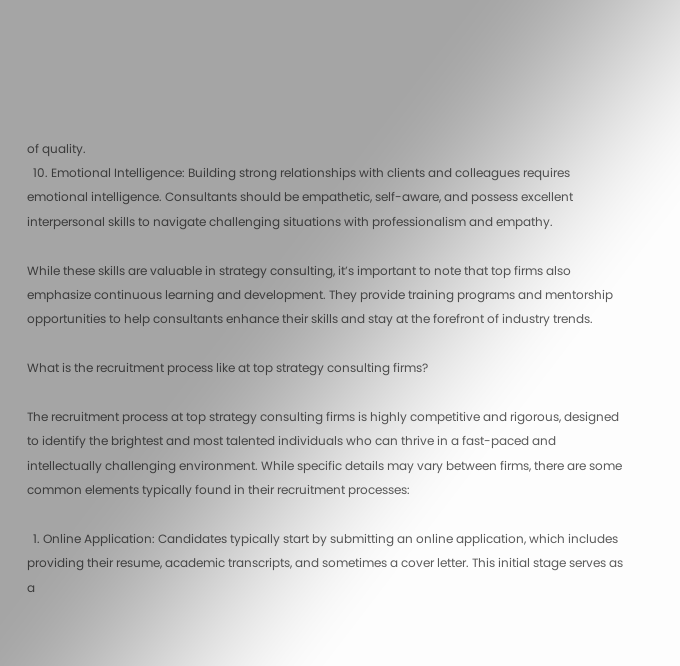of quality.
  10. Emotional Intelligence: Building strong relationships with clients and colleagues requires emotional intelligence. Consultants should be empathetic, self-aware, and possess excellent interpersonal skills to navigate challenging situations with professionalism and empathy.

While these skills are valuable in strategy consulting, it’s important to note that top firms also emphasize continuous learning and development. They provide training programs and mentorship opportunities to help consultants enhance their skills and stay at the forefront of industry trends.

What is the recruitment process like at top strategy consulting firms?

The recruitment process at top strategy consulting firms is highly competitive and rigorous, designed to identify the brightest and most talented individuals who can thrive in a fast-paced and intellectually challenging environment. While specific details may vary between firms, there are some common elements typically found in their recruitment processes:

  1. Online Application: Candidates typically start by submitting an online application, which includes providing their resume, academic transcripts, and sometimes a cover letter. This initial stage serves as a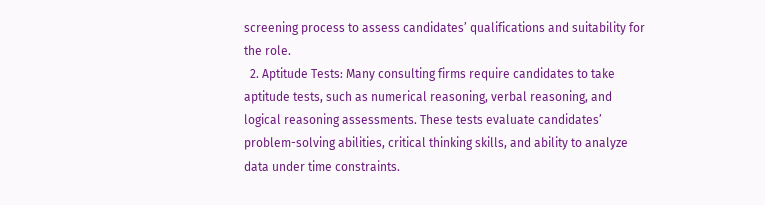screening process to assess candidates’ qualifications and suitability for the role.
  2. Aptitude Tests: Many consulting firms require candidates to take aptitude tests, such as numerical reasoning, verbal reasoning, and logical reasoning assessments. These tests evaluate candidates’ problem-solving abilities, critical thinking skills, and ability to analyze data under time constraints.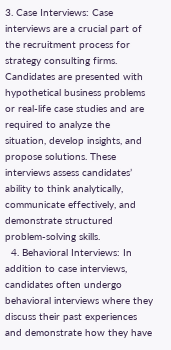3. Case Interviews: Case interviews are a crucial part of the recruitment process for strategy consulting firms. Candidates are presented with hypothetical business problems or real-life case studies and are required to analyze the situation, develop insights, and propose solutions. These interviews assess candidates’ ability to think analytically, communicate effectively, and demonstrate structured problem-solving skills.
  4. Behavioral Interviews: In addition to case interviews, candidates often undergo behavioral interviews where they discuss their past experiences and demonstrate how they have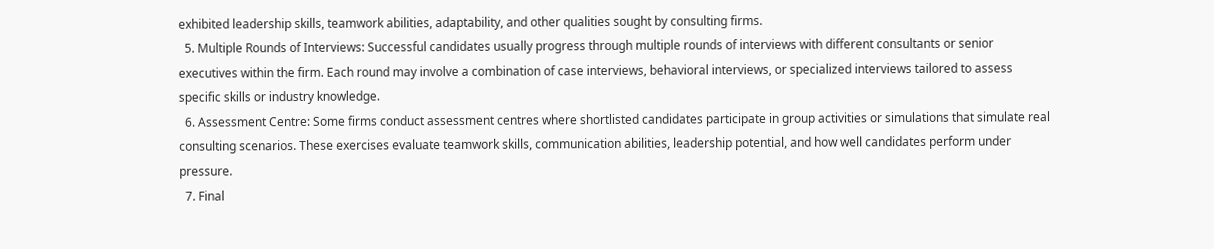exhibited leadership skills, teamwork abilities, adaptability, and other qualities sought by consulting firms.
  5. Multiple Rounds of Interviews: Successful candidates usually progress through multiple rounds of interviews with different consultants or senior executives within the firm. Each round may involve a combination of case interviews, behavioral interviews, or specialized interviews tailored to assess specific skills or industry knowledge.
  6. Assessment Centre: Some firms conduct assessment centres where shortlisted candidates participate in group activities or simulations that simulate real consulting scenarios. These exercises evaluate teamwork skills, communication abilities, leadership potential, and how well candidates perform under pressure.
  7. Final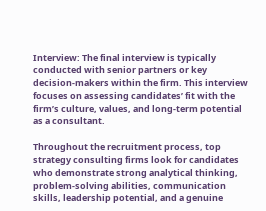Interview: The final interview is typically conducted with senior partners or key decision-makers within the firm. This interview focuses on assessing candidates’ fit with the firm’s culture, values, and long-term potential as a consultant.

Throughout the recruitment process, top strategy consulting firms look for candidates who demonstrate strong analytical thinking, problem-solving abilities, communication skills, leadership potential, and a genuine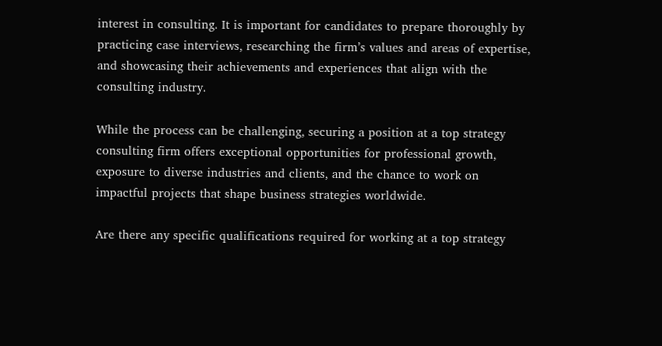interest in consulting. It is important for candidates to prepare thoroughly by practicing case interviews, researching the firm’s values and areas of expertise, and showcasing their achievements and experiences that align with the consulting industry.

While the process can be challenging, securing a position at a top strategy consulting firm offers exceptional opportunities for professional growth, exposure to diverse industries and clients, and the chance to work on impactful projects that shape business strategies worldwide.

Are there any specific qualifications required for working at a top strategy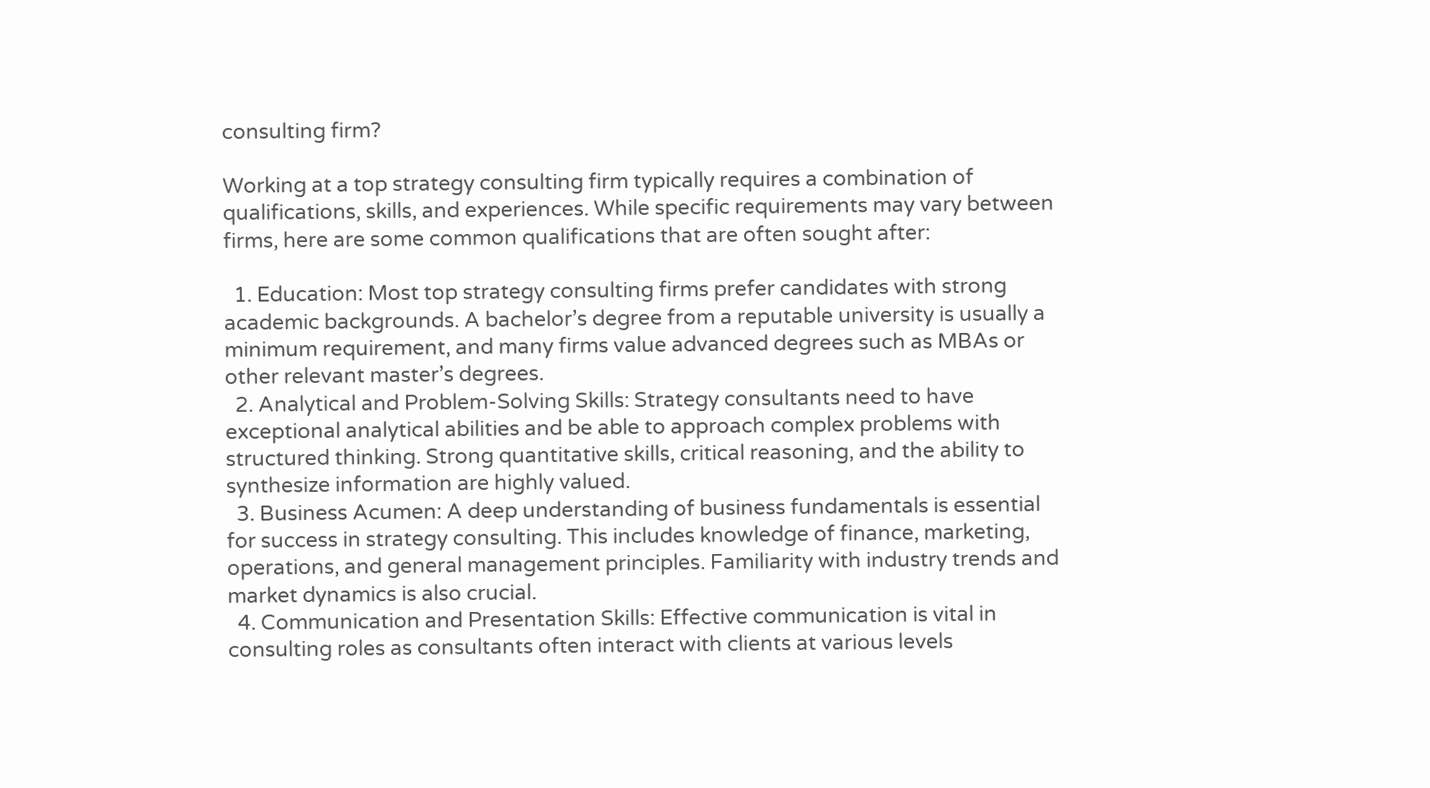consulting firm?

Working at a top strategy consulting firm typically requires a combination of qualifications, skills, and experiences. While specific requirements may vary between firms, here are some common qualifications that are often sought after:

  1. Education: Most top strategy consulting firms prefer candidates with strong academic backgrounds. A bachelor’s degree from a reputable university is usually a minimum requirement, and many firms value advanced degrees such as MBAs or other relevant master’s degrees.
  2. Analytical and Problem-Solving Skills: Strategy consultants need to have exceptional analytical abilities and be able to approach complex problems with structured thinking. Strong quantitative skills, critical reasoning, and the ability to synthesize information are highly valued.
  3. Business Acumen: A deep understanding of business fundamentals is essential for success in strategy consulting. This includes knowledge of finance, marketing, operations, and general management principles. Familiarity with industry trends and market dynamics is also crucial.
  4. Communication and Presentation Skills: Effective communication is vital in consulting roles as consultants often interact with clients at various levels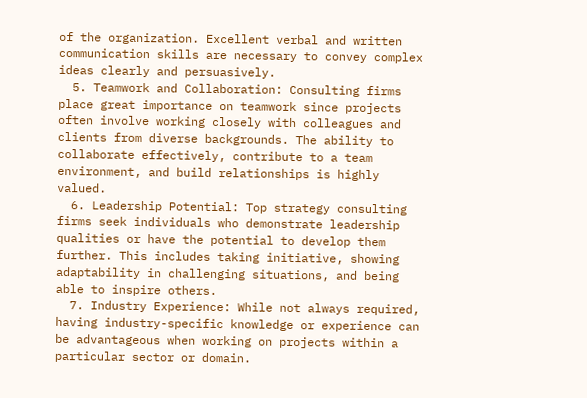of the organization. Excellent verbal and written communication skills are necessary to convey complex ideas clearly and persuasively.
  5. Teamwork and Collaboration: Consulting firms place great importance on teamwork since projects often involve working closely with colleagues and clients from diverse backgrounds. The ability to collaborate effectively, contribute to a team environment, and build relationships is highly valued.
  6. Leadership Potential: Top strategy consulting firms seek individuals who demonstrate leadership qualities or have the potential to develop them further. This includes taking initiative, showing adaptability in challenging situations, and being able to inspire others.
  7. Industry Experience: While not always required, having industry-specific knowledge or experience can be advantageous when working on projects within a particular sector or domain.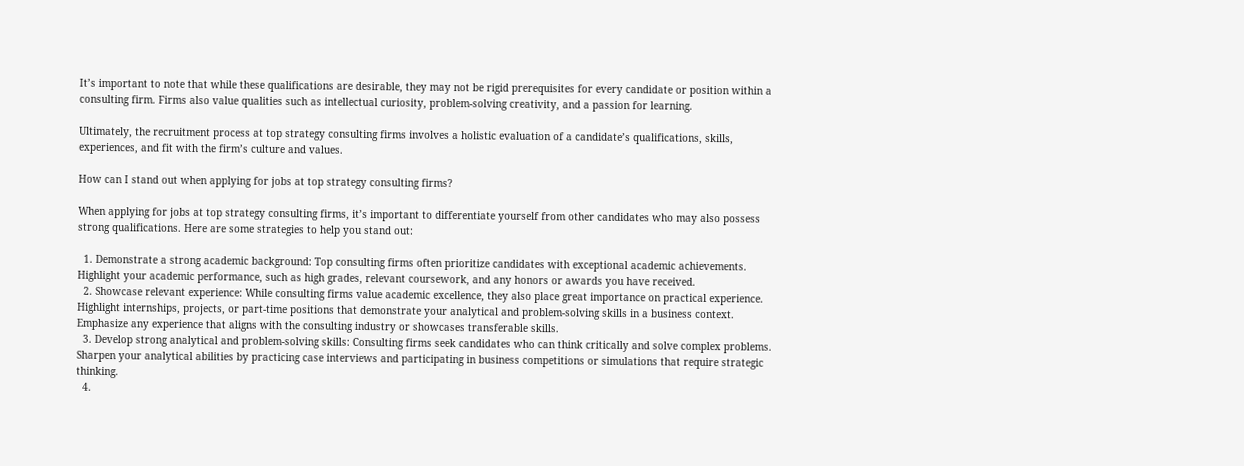It’s important to note that while these qualifications are desirable, they may not be rigid prerequisites for every candidate or position within a consulting firm. Firms also value qualities such as intellectual curiosity, problem-solving creativity, and a passion for learning.

Ultimately, the recruitment process at top strategy consulting firms involves a holistic evaluation of a candidate’s qualifications, skills, experiences, and fit with the firm’s culture and values.

How can I stand out when applying for jobs at top strategy consulting firms?

When applying for jobs at top strategy consulting firms, it’s important to differentiate yourself from other candidates who may also possess strong qualifications. Here are some strategies to help you stand out:

  1. Demonstrate a strong academic background: Top consulting firms often prioritize candidates with exceptional academic achievements. Highlight your academic performance, such as high grades, relevant coursework, and any honors or awards you have received.
  2. Showcase relevant experience: While consulting firms value academic excellence, they also place great importance on practical experience. Highlight internships, projects, or part-time positions that demonstrate your analytical and problem-solving skills in a business context. Emphasize any experience that aligns with the consulting industry or showcases transferable skills.
  3. Develop strong analytical and problem-solving skills: Consulting firms seek candidates who can think critically and solve complex problems. Sharpen your analytical abilities by practicing case interviews and participating in business competitions or simulations that require strategic thinking.
  4.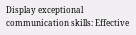Display exceptional communication skills: Effective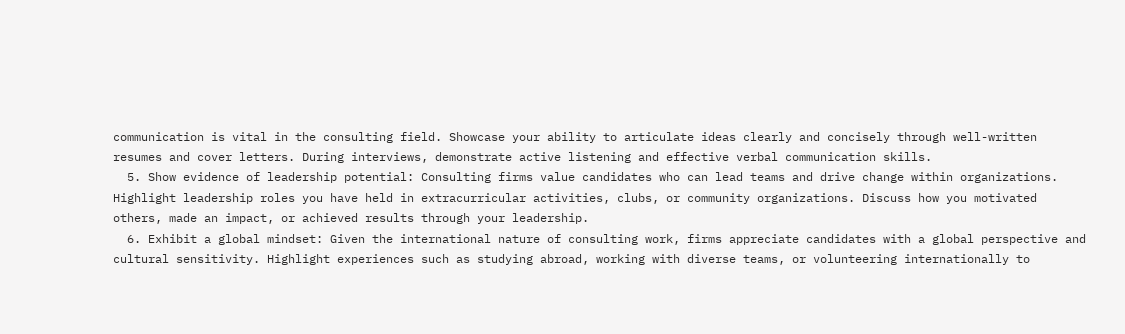communication is vital in the consulting field. Showcase your ability to articulate ideas clearly and concisely through well-written resumes and cover letters. During interviews, demonstrate active listening and effective verbal communication skills.
  5. Show evidence of leadership potential: Consulting firms value candidates who can lead teams and drive change within organizations. Highlight leadership roles you have held in extracurricular activities, clubs, or community organizations. Discuss how you motivated others, made an impact, or achieved results through your leadership.
  6. Exhibit a global mindset: Given the international nature of consulting work, firms appreciate candidates with a global perspective and cultural sensitivity. Highlight experiences such as studying abroad, working with diverse teams, or volunteering internationally to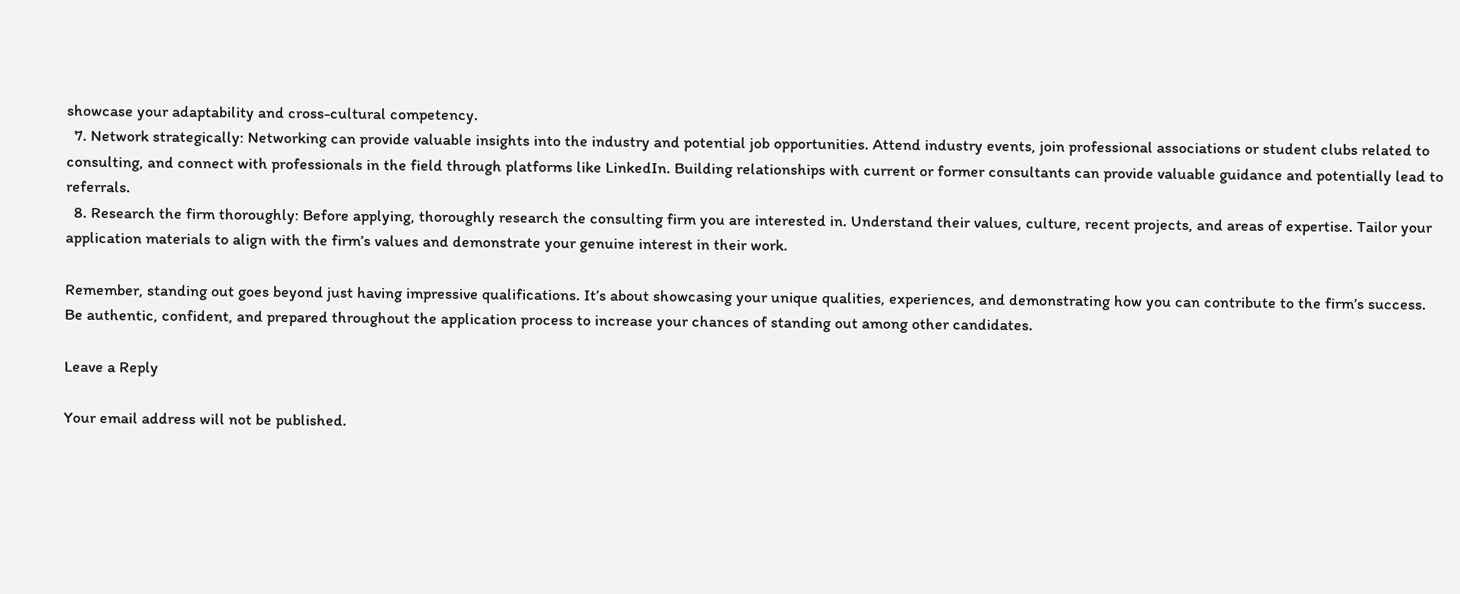showcase your adaptability and cross-cultural competency.
  7. Network strategically: Networking can provide valuable insights into the industry and potential job opportunities. Attend industry events, join professional associations or student clubs related to consulting, and connect with professionals in the field through platforms like LinkedIn. Building relationships with current or former consultants can provide valuable guidance and potentially lead to referrals.
  8. Research the firm thoroughly: Before applying, thoroughly research the consulting firm you are interested in. Understand their values, culture, recent projects, and areas of expertise. Tailor your application materials to align with the firm’s values and demonstrate your genuine interest in their work.

Remember, standing out goes beyond just having impressive qualifications. It’s about showcasing your unique qualities, experiences, and demonstrating how you can contribute to the firm’s success. Be authentic, confident, and prepared throughout the application process to increase your chances of standing out among other candidates.

Leave a Reply

Your email address will not be published.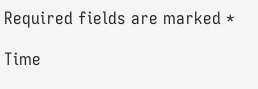Required fields are marked *

Time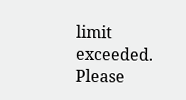limit exceeded. Please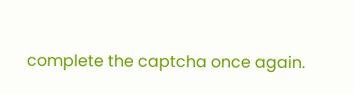complete the captcha once again.